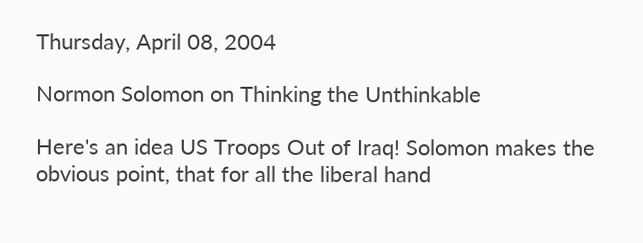Thursday, April 08, 2004

Normon Solomon on Thinking the Unthinkable

Here's an idea US Troops Out of Iraq! Solomon makes the obvious point, that for all the liberal hand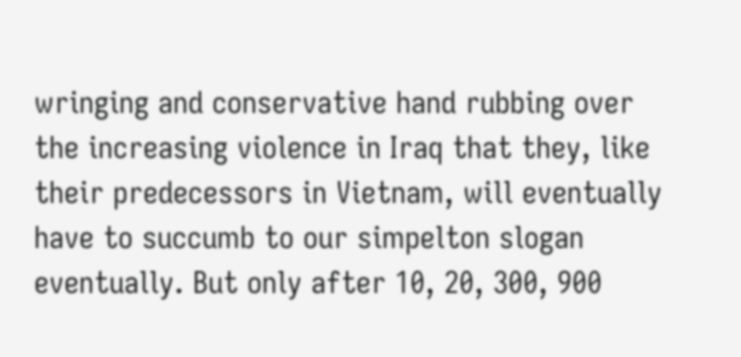wringing and conservative hand rubbing over the increasing violence in Iraq that they, like their predecessors in Vietnam, will eventually have to succumb to our simpelton slogan eventually. But only after 10, 20, 300, 900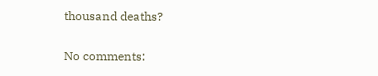thousand deaths?

No comments: